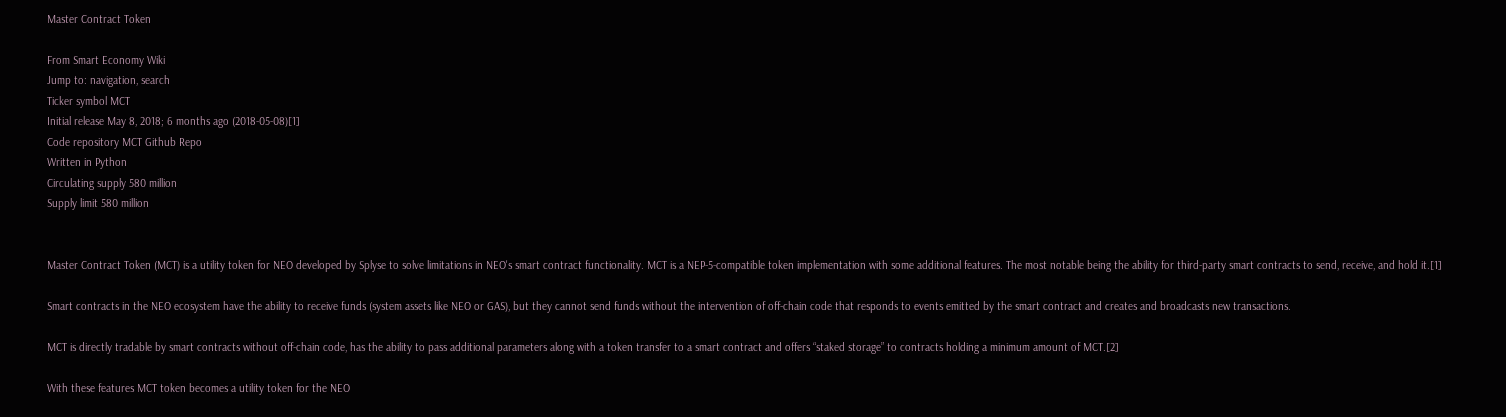Master Contract Token

From Smart Economy Wiki
Jump to: navigation, search
Ticker symbol MCT
Initial release May 8, 2018; 6 months ago (2018-05-08)[1]
Code repository MCT Github Repo
Written in Python
Circulating supply 580 million
Supply limit 580 million


Master Contract Token (MCT) is a utility token for NEO developed by Splyse to solve limitations in NEO's smart contract functionality. MCT is a NEP-5-compatible token implementation with some additional features. The most notable being the ability for third-party smart contracts to send, receive, and hold it.[1]

Smart contracts in the NEO ecosystem have the ability to receive funds (system assets like NEO or GAS), but they cannot send funds without the intervention of off-chain code that responds to events emitted by the smart contract and creates and broadcasts new transactions.

MCT is directly tradable by smart contracts without off-chain code, has the ability to pass additional parameters along with a token transfer to a smart contract and offers “staked storage” to contracts holding a minimum amount of MCT.[2]

With these features MCT token becomes a utility token for the NEO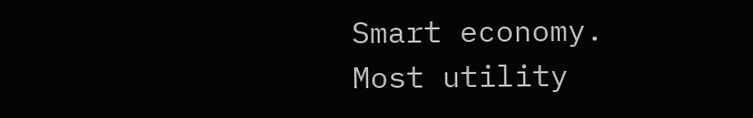Smart economy. Most utility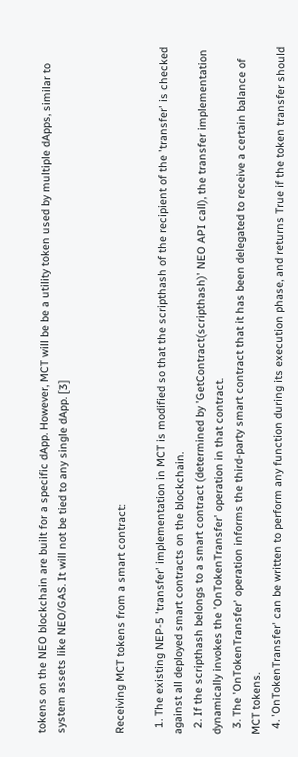tokens on the NEO blockchain are built for a specific dApp. However, MCT will be be a utility token used by multiple dApps, similar to system assets like NEO/GAS. It will not be tied to any single dApp. [3]


Receiving MCT tokens from a smart contract:

  1. The existing NEP-5 'transfer' implementation in MCT is modified so that the scripthash of the recipient of the 'transfer' is checked against all deployed smart contracts on the blockchain.
  2. If the scripthash belongs to a smart contract (determined by 'GetContract(scripthash)' NEO API call), the transfer implementation dynamically invokes the 'OnTokenTransfer' operation in that contract.
  3. The 'OnTokenTransfer' operation informs the third-party smart contract that it has been delegated to receive a certain balance of MCT tokens.
  4. 'OnTokenTransfer' can be written to perform any function during its execution phase, and returns True if the token transfer should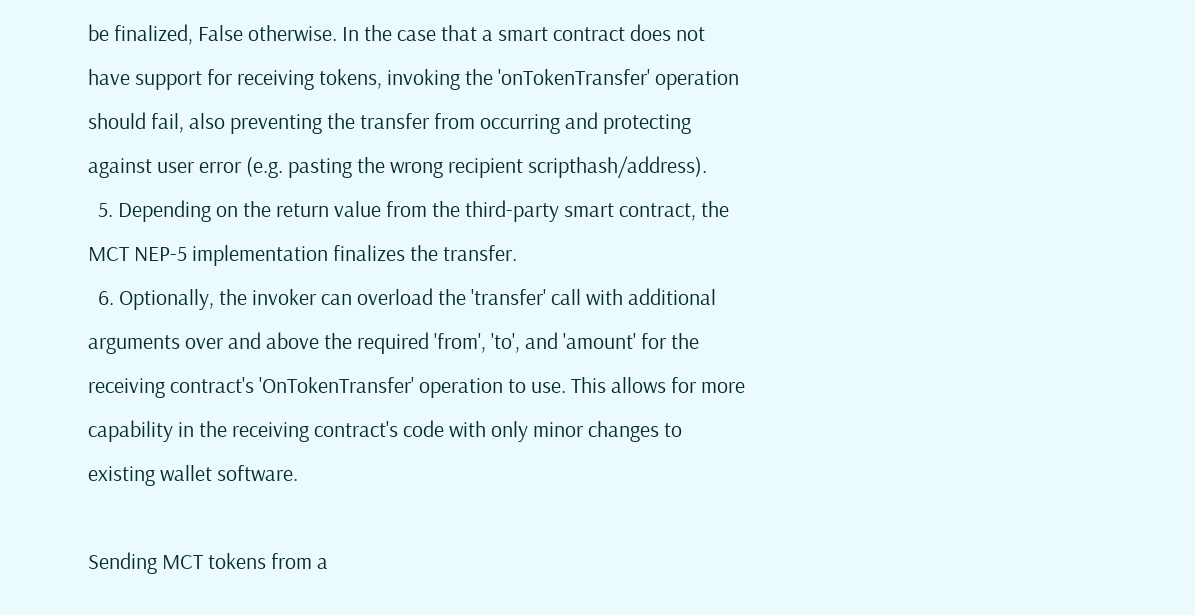be finalized, False otherwise. In the case that a smart contract does not have support for receiving tokens, invoking the 'onTokenTransfer' operation should fail, also preventing the transfer from occurring and protecting against user error (e.g. pasting the wrong recipient scripthash/address).
  5. Depending on the return value from the third-party smart contract, the MCT NEP-5 implementation finalizes the transfer.
  6. Optionally, the invoker can overload the 'transfer' call with additional arguments over and above the required 'from', 'to', and 'amount' for the receiving contract's 'OnTokenTransfer' operation to use. This allows for more capability in the receiving contract's code with only minor changes to existing wallet software.

Sending MCT tokens from a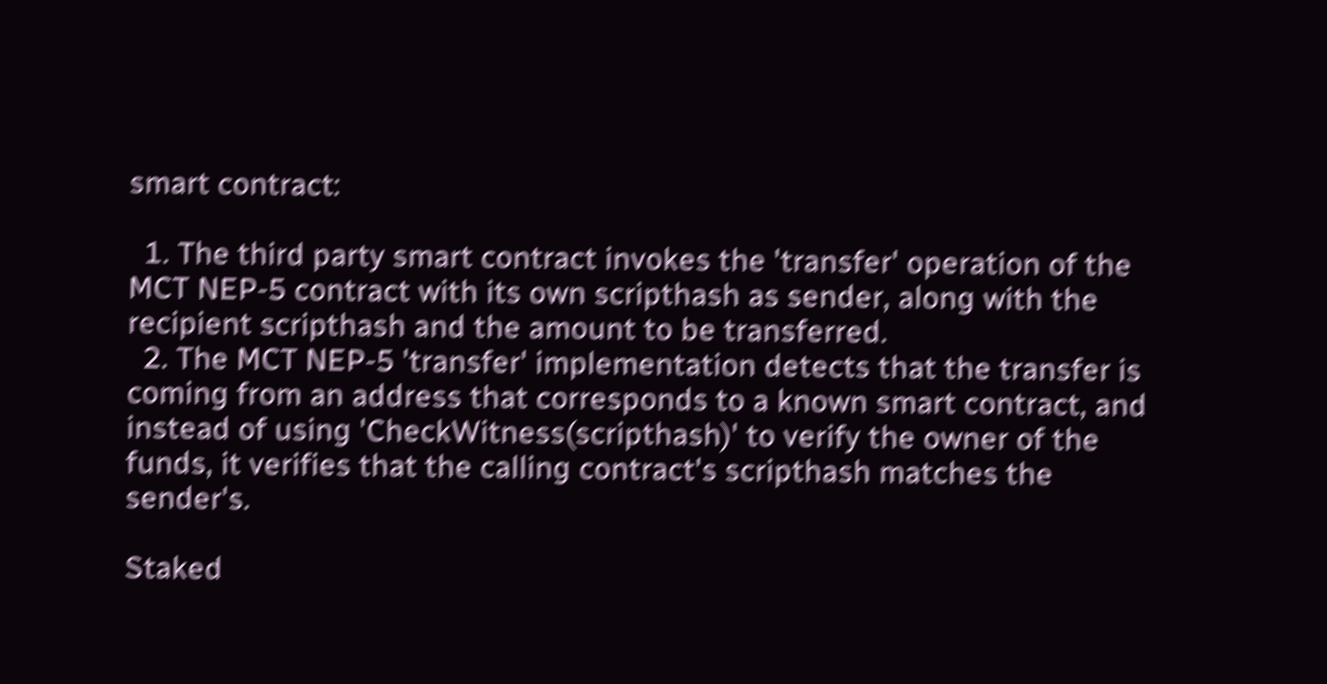smart contract:

  1. The third party smart contract invokes the 'transfer' operation of the MCT NEP-5 contract with its own scripthash as sender, along with the recipient scripthash and the amount to be transferred.
  2. The MCT NEP-5 'transfer' implementation detects that the transfer is coming from an address that corresponds to a known smart contract, and instead of using 'CheckWitness(scripthash)' to verify the owner of the funds, it verifies that the calling contract's scripthash matches the sender's.

Staked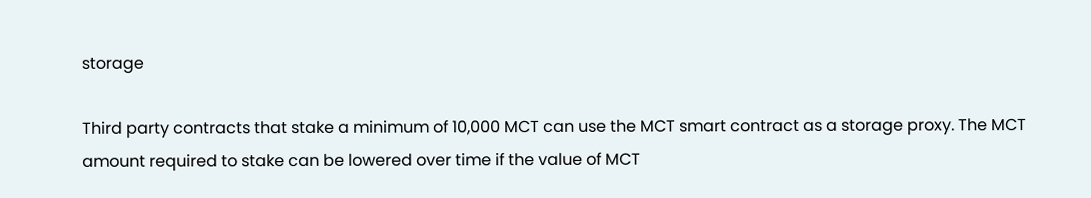storage

Third party contracts that stake a minimum of 10,000 MCT can use the MCT smart contract as a storage proxy. The MCT amount required to stake can be lowered over time if the value of MCT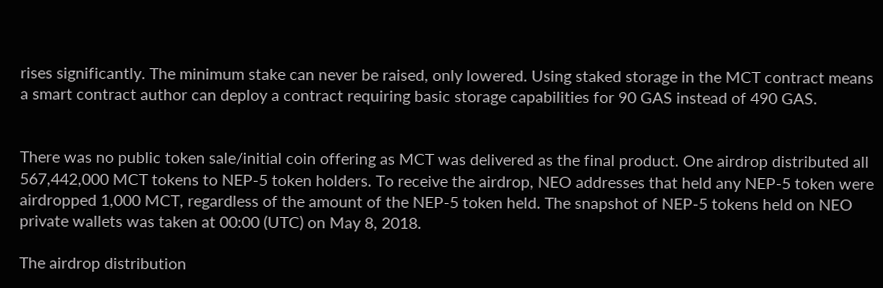rises significantly. The minimum stake can never be raised, only lowered. Using staked storage in the MCT contract means a smart contract author can deploy a contract requiring basic storage capabilities for 90 GAS instead of 490 GAS.


There was no public token sale/initial coin offering as MCT was delivered as the final product. One airdrop distributed all 567,442,000 MCT tokens to NEP-5 token holders. To receive the airdrop, NEO addresses that held any NEP-5 token were airdropped 1,000 MCT, regardless of the amount of the NEP-5 token held. The snapshot of NEP-5 tokens held on NEO private wallets was taken at 00:00 (UTC) on May 8, 2018.

The airdrop distribution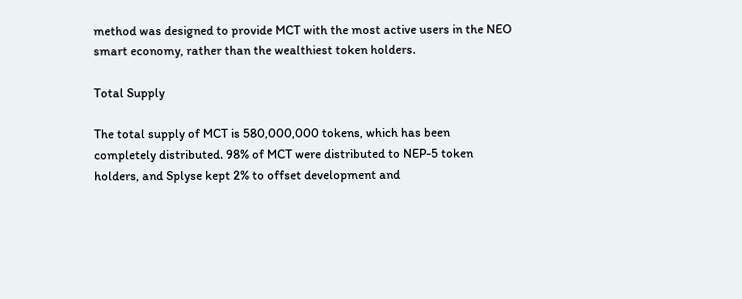method was designed to provide MCT with the most active users in the NEO smart economy, rather than the wealthiest token holders.

Total Supply

The total supply of MCT is 580,000,000 tokens, which has been completely distributed. 98% of MCT were distributed to NEP-5 token holders, and Splyse kept 2% to offset development and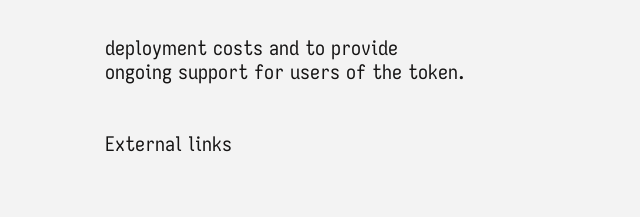deployment costs and to provide ongoing support for users of the token.


External links